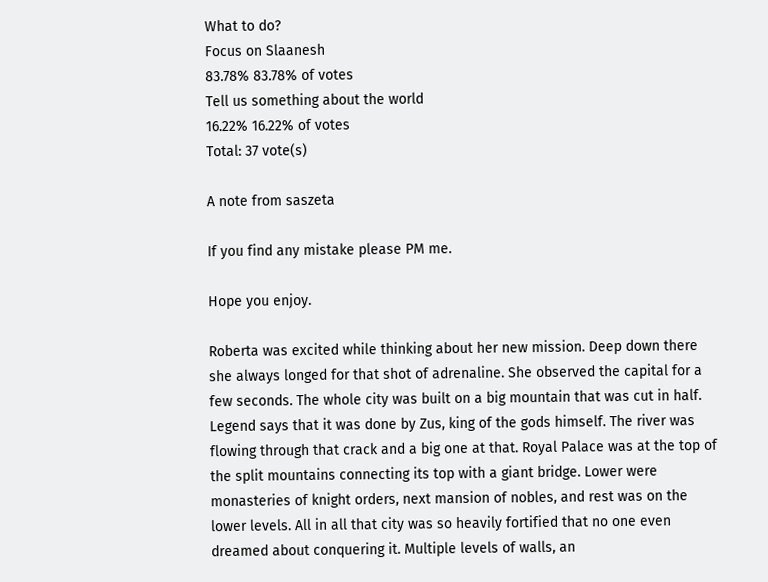What to do?
Focus on Slaanesh
83.78% 83.78% of votes
Tell us something about the world
16.22% 16.22% of votes
Total: 37 vote(s)

A note from saszeta

If you find any mistake please PM me.

Hope you enjoy.

Roberta was excited while thinking about her new mission. Deep down there she always longed for that shot of adrenaline. She observed the capital for a few seconds. The whole city was built on a big mountain that was cut in half. Legend says that it was done by Zus, king of the gods himself. The river was flowing through that crack and a big one at that. Royal Palace was at the top of the split mountains connecting its top with a giant bridge. Lower were monasteries of knight orders, next mansion of nobles, and rest was on the lower levels. All in all that city was so heavily fortified that no one even dreamed about conquering it. Multiple levels of walls, an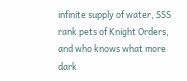infinite supply of water, SSS rank pets of Knight Orders, and who knows what more dark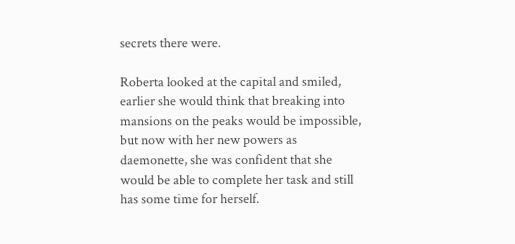secrets there were.

Roberta looked at the capital and smiled, earlier she would think that breaking into mansions on the peaks would be impossible, but now with her new powers as daemonette, she was confident that she would be able to complete her task and still has some time for herself.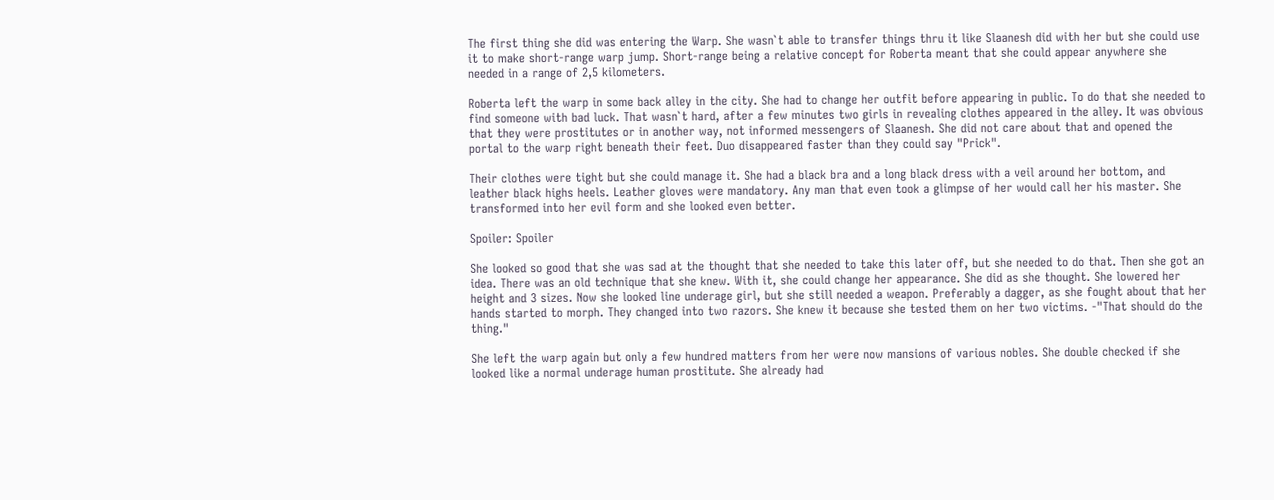The first thing she did was entering the Warp. She wasn`t able to transfer things thru it like Slaanesh did with her but she could use it to make short-range warp jump. Short-range being a relative concept for Roberta meant that she could appear anywhere she needed in a range of 2,5 kilometers.

Roberta left the warp in some back alley in the city. She had to change her outfit before appearing in public. To do that she needed to find someone with bad luck. That wasn`t hard, after a few minutes two girls in revealing clothes appeared in the alley. It was obvious that they were prostitutes or in another way, not informed messengers of Slaanesh. She did not care about that and opened the portal to the warp right beneath their feet. Duo disappeared faster than they could say "Prick".

Their clothes were tight but she could manage it. She had a black bra and a long black dress with a veil around her bottom, and leather black highs heels. Leather gloves were mandatory. Any man that even took a glimpse of her would call her his master. She transformed into her evil form and she looked even better.

Spoiler: Spoiler

She looked so good that she was sad at the thought that she needed to take this later off, but she needed to do that. Then she got an idea. There was an old technique that she knew. With it, she could change her appearance. She did as she thought. She lowered her height and 3 sizes. Now she looked line underage girl, but she still needed a weapon. Preferably a dagger, as she fought about that her hands started to morph. They changed into two razors. She knew it because she tested them on her two victims. -"That should do the thing."

She left the warp again but only a few hundred matters from her were now mansions of various nobles. She double checked if she looked like a normal underage human prostitute. She already had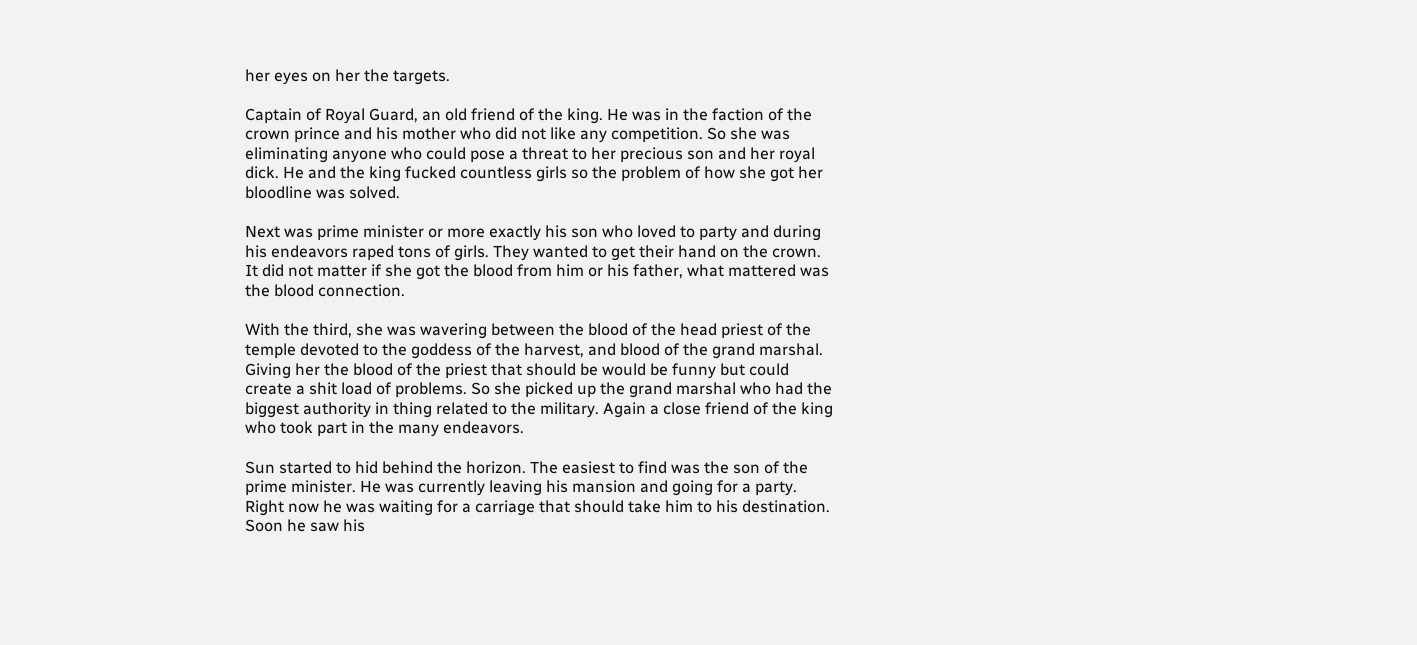her eyes on her the targets.

Captain of Royal Guard, an old friend of the king. He was in the faction of the crown prince and his mother who did not like any competition. So she was eliminating anyone who could pose a threat to her precious son and her royal dick. He and the king fucked countless girls so the problem of how she got her bloodline was solved.

Next was prime minister or more exactly his son who loved to party and during his endeavors raped tons of girls. They wanted to get their hand on the crown. It did not matter if she got the blood from him or his father, what mattered was the blood connection.

With the third, she was wavering between the blood of the head priest of the temple devoted to the goddess of the harvest, and blood of the grand marshal. Giving her the blood of the priest that should be would be funny but could create a shit load of problems. So she picked up the grand marshal who had the biggest authority in thing related to the military. Again a close friend of the king who took part in the many endeavors.

Sun started to hid behind the horizon. The easiest to find was the son of the prime minister. He was currently leaving his mansion and going for a party. Right now he was waiting for a carriage that should take him to his destination. Soon he saw his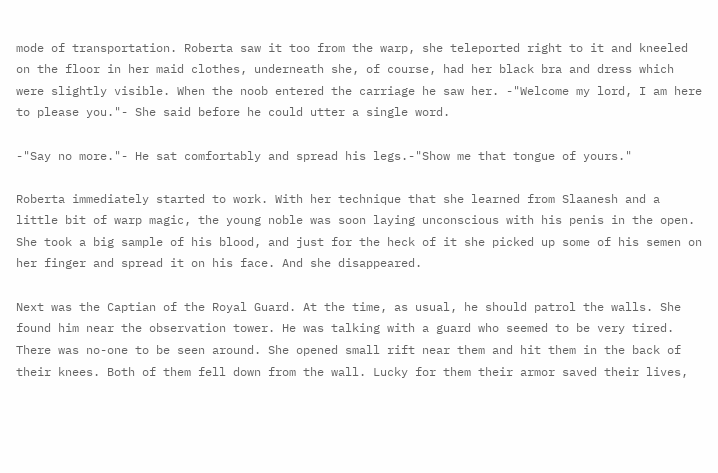mode of transportation. Roberta saw it too from the warp, she teleported right to it and kneeled on the floor in her maid clothes, underneath she, of course, had her black bra and dress which were slightly visible. When the noob entered the carriage he saw her. -"Welcome my lord, I am here to please you."- She said before he could utter a single word.

-"Say no more."- He sat comfortably and spread his legs.-"Show me that tongue of yours."

Roberta immediately started to work. With her technique that she learned from Slaanesh and a little bit of warp magic, the young noble was soon laying unconscious with his penis in the open. She took a big sample of his blood, and just for the heck of it she picked up some of his semen on her finger and spread it on his face. And she disappeared.

Next was the Captian of the Royal Guard. At the time, as usual, he should patrol the walls. She found him near the observation tower. He was talking with a guard who seemed to be very tired. There was no-one to be seen around. She opened small rift near them and hit them in the back of their knees. Both of them fell down from the wall. Lucky for them their armor saved their lives,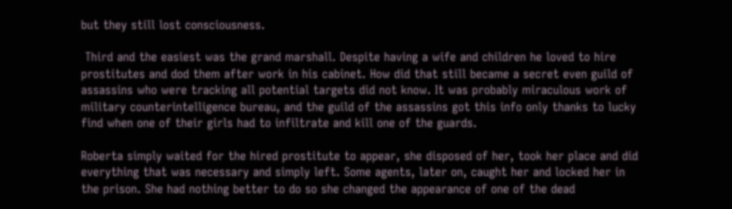but they still lost consciousness.

 Third and the easiest was the grand marshall. Despite having a wife and children he loved to hire prostitutes and dod them after work in his cabinet. How did that still became a secret even guild of assassins who were tracking all potential targets did not know. It was probably miraculous work of military counterintelligence bureau, and the guild of the assassins got this info only thanks to lucky find when one of their girls had to infiltrate and kill one of the guards.

Roberta simply waited for the hired prostitute to appear, she disposed of her, took her place and did everything that was necessary and simply left. Some agents, later on, caught her and locked her in the prison. She had nothing better to do so she changed the appearance of one of the dead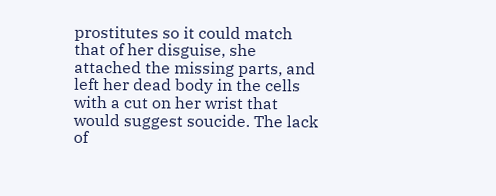prostitutes so it could match that of her disguise, she attached the missing parts, and left her dead body in the cells with a cut on her wrist that would suggest soucide. The lack of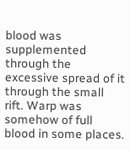blood was supplemented through the excessive spread of it through the small rift. Warp was somehow of full blood in some places.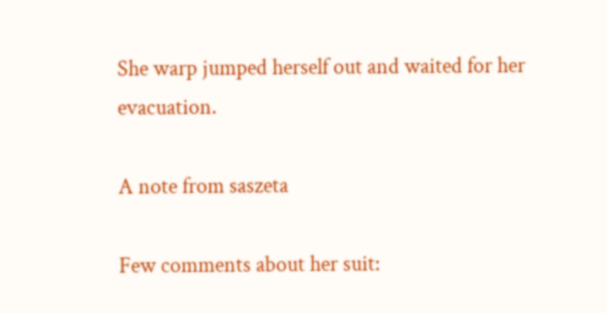She warp jumped herself out and waited for her evacuation.

A note from saszeta

Few comments about her suit: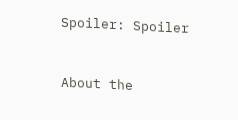Spoiler: Spoiler


About the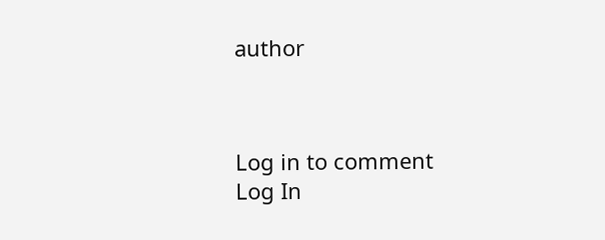author



Log in to comment
Log In